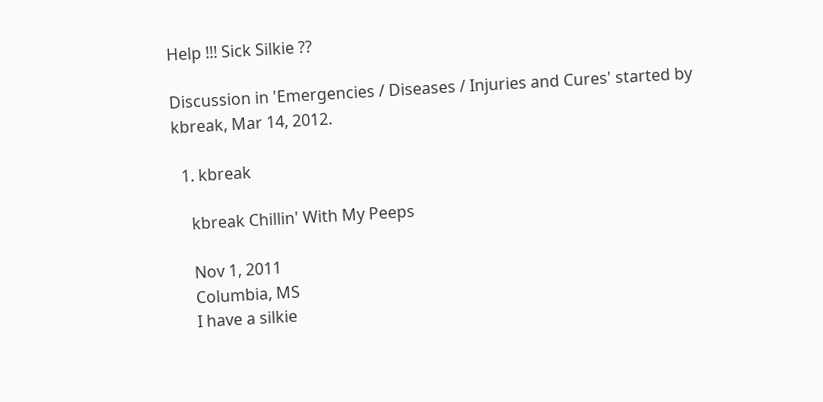Help !!! Sick Silkie ??

Discussion in 'Emergencies / Diseases / Injuries and Cures' started by kbreak, Mar 14, 2012.

  1. kbreak

    kbreak Chillin' With My Peeps

    Nov 1, 2011
    Columbia, MS
    I have a silkie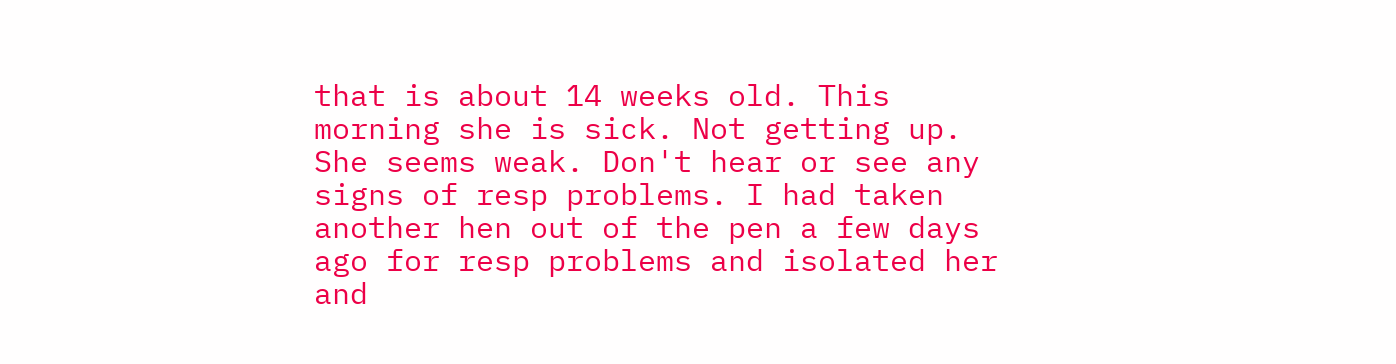that is about 14 weeks old. This morning she is sick. Not getting up. She seems weak. Don't hear or see any signs of resp problems. I had taken another hen out of the pen a few days ago for resp problems and isolated her and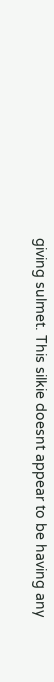giving sulmet. This silkie doesnt appear to be having any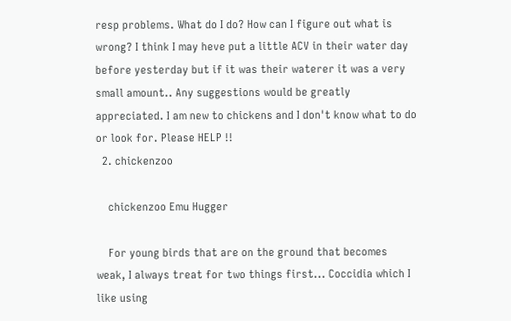resp problems. What do I do? How can I figure out what is wrong? I think I may heve put a little ACV in their water day before yesterday but if it was their waterer it was a very small amount.. Any suggestions would be greatly appreciated. I am new to chickens and I don't know what to do or look for. Please HELP !!
  2. chickenzoo

    chickenzoo Emu Hugger

    For young birds that are on the ground that becomes weak, I always treat for two things first... Coccidia which I like using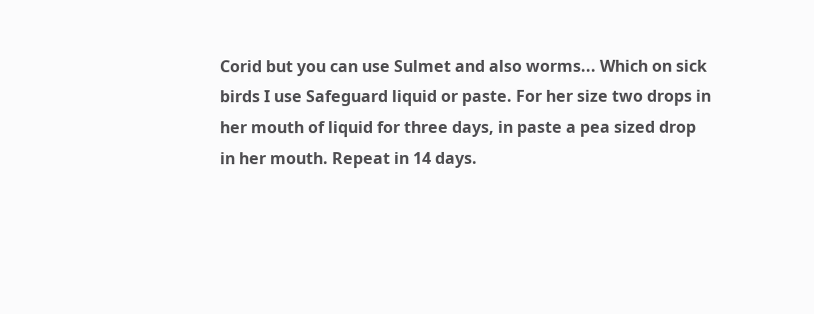Corid but you can use Sulmet and also worms... Which on sick birds I use Safeguard liquid or paste. For her size two drops in her mouth of liquid for three days, in paste a pea sized drop in her mouth. Repeat in 14 days.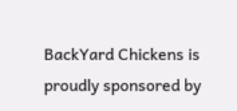BackYard Chickens is proudly sponsored by